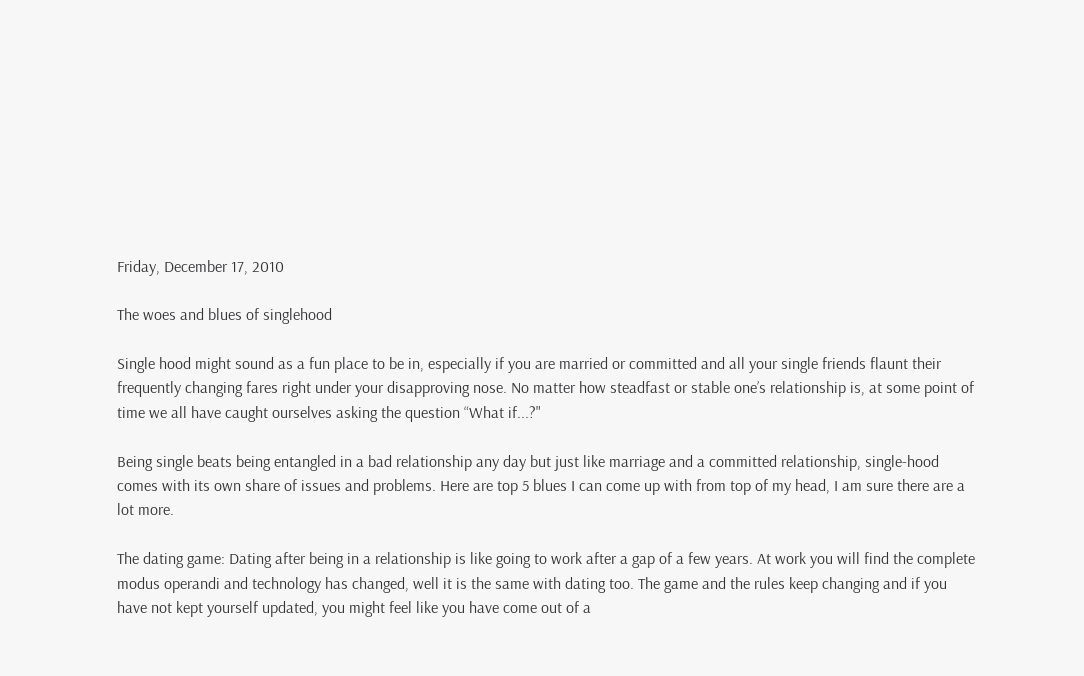Friday, December 17, 2010

The woes and blues of singlehood

Single hood might sound as a fun place to be in, especially if you are married or committed and all your single friends flaunt their frequently changing fares right under your disapproving nose. No matter how steadfast or stable one’s relationship is, at some point of time we all have caught ourselves asking the question “What if...?"

Being single beats being entangled in a bad relationship any day but just like marriage and a committed relationship, single-hood comes with its own share of issues and problems. Here are top 5 blues I can come up with from top of my head, I am sure there are a lot more.

The dating game: Dating after being in a relationship is like going to work after a gap of a few years. At work you will find the complete modus operandi and technology has changed, well it is the same with dating too. The game and the rules keep changing and if you have not kept yourself updated, you might feel like you have come out of a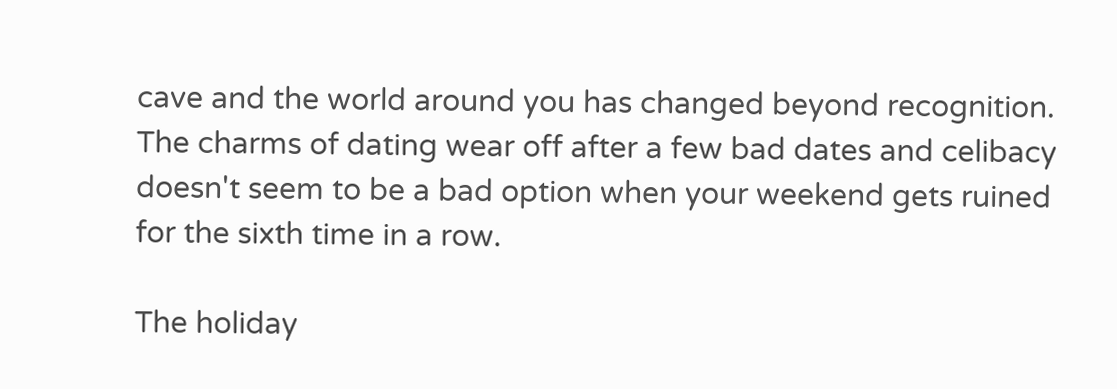cave and the world around you has changed beyond recognition. The charms of dating wear off after a few bad dates and celibacy doesn't seem to be a bad option when your weekend gets ruined for the sixth time in a row.

The holiday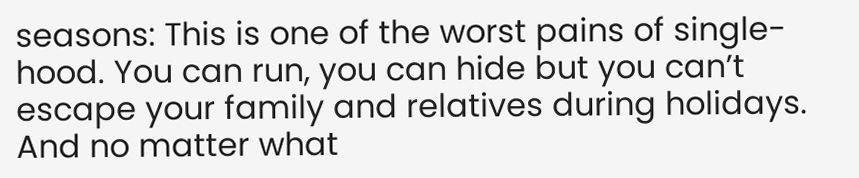seasons: This is one of the worst pains of single-hood. You can run, you can hide but you can’t escape your family and relatives during holidays. And no matter what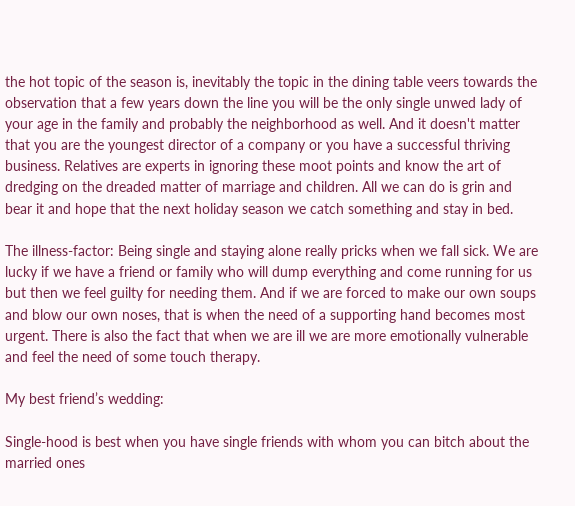the hot topic of the season is, inevitably the topic in the dining table veers towards the observation that a few years down the line you will be the only single unwed lady of your age in the family and probably the neighborhood as well. And it doesn't matter that you are the youngest director of a company or you have a successful thriving business. Relatives are experts in ignoring these moot points and know the art of dredging on the dreaded matter of marriage and children. All we can do is grin and bear it and hope that the next holiday season we catch something and stay in bed.

The illness-factor: Being single and staying alone really pricks when we fall sick. We are lucky if we have a friend or family who will dump everything and come running for us but then we feel guilty for needing them. And if we are forced to make our own soups and blow our own noses, that is when the need of a supporting hand becomes most urgent. There is also the fact that when we are ill we are more emotionally vulnerable and feel the need of some touch therapy.

My best friend’s wedding:

Single-hood is best when you have single friends with whom you can bitch about the married ones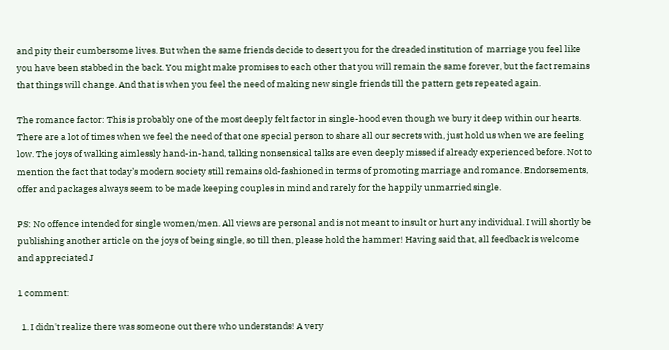and pity their cumbersome lives. But when the same friends decide to desert you for the dreaded institution of  marriage you feel like you have been stabbed in the back. You might make promises to each other that you will remain the same forever, but the fact remains that things will change. And that is when you feel the need of making new single friends till the pattern gets repeated again.

The romance factor: This is probably one of the most deeply felt factor in single-hood even though we bury it deep within our hearts. There are a lot of times when we feel the need of that one special person to share all our secrets with, just hold us when we are feeling low. The joys of walking aimlessly hand-in-hand, talking nonsensical talks are even deeply missed if already experienced before. Not to mention the fact that today’s modern society still remains old-fashioned in terms of promoting marriage and romance. Endorsements, offer and packages always seem to be made keeping couples in mind and rarely for the happily unmarried single.

PS: No offence intended for single women/men. All views are personal and is not meant to insult or hurt any individual. I will shortly be publishing another article on the joys of being single, so till then, please hold the hammer! Having said that, all feedback is welcome and appreciated J

1 comment:

  1. I didn't realize there was someone out there who understands! A very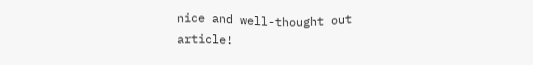nice and well-thought out article!